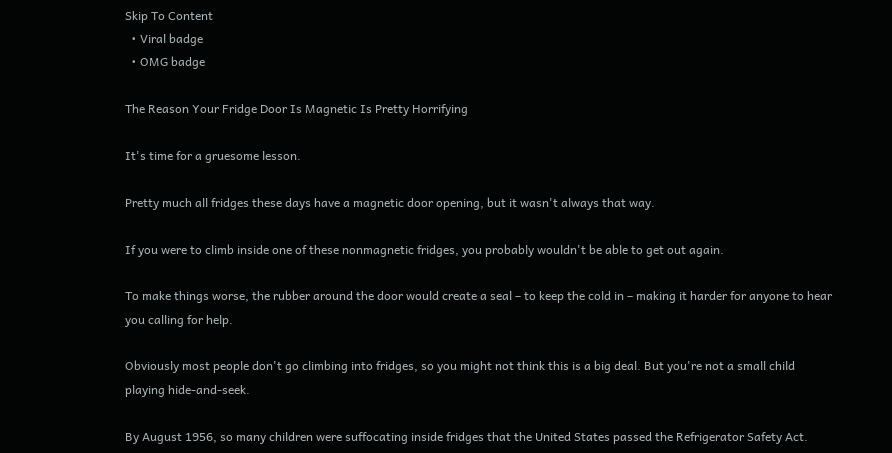Skip To Content
  • Viral badge
  • OMG badge

The Reason Your Fridge Door Is Magnetic Is Pretty Horrifying

It's time for a gruesome lesson.

Pretty much all fridges these days have a magnetic door opening, but it wasn't always that way.

If you were to climb inside one of these nonmagnetic fridges, you probably wouldn't be able to get out again.

To make things worse, the rubber around the door would create a seal – to keep the cold in – making it harder for anyone to hear you calling for help.

Obviously most people don't go climbing into fridges, so you might not think this is a big deal. But you're not a small child playing hide-and-seek.

By August 1956, so many children were suffocating inside fridges that the United States passed the Refrigerator Safety Act.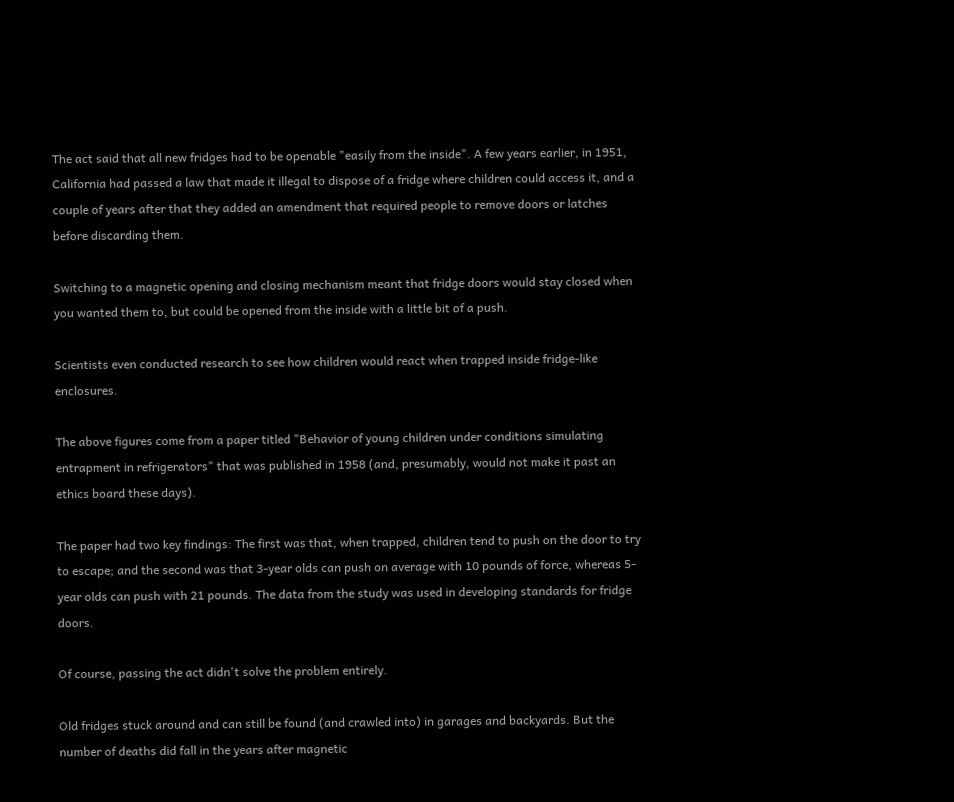The act said that all new fridges had to be openable "easily from the inside". A few years earlier, in 1951, California had passed a law that made it illegal to dispose of a fridge where children could access it, and a couple of years after that they added an amendment that required people to remove doors or latches before discarding them.

Switching to a magnetic opening and closing mechanism meant that fridge doors would stay closed when you wanted them to, but could be opened from the inside with a little bit of a push.

Scientists even conducted research to see how children would react when trapped inside fridge-like enclosures.

The above figures come from a paper titled "Behavior of young children under conditions simulating entrapment in refrigerators" that was published in 1958 (and, presumably, would not make it past an ethics board these days).

The paper had two key findings: The first was that, when trapped, children tend to push on the door to try to escape; and the second was that 3-year olds can push on average with 10 pounds of force, whereas 5-year olds can push with 21 pounds. The data from the study was used in developing standards for fridge doors.

Of course, passing the act didn't solve the problem entirely.

Old fridges stuck around and can still be found (and crawled into) in garages and backyards. But the number of deaths did fall in the years after magnetic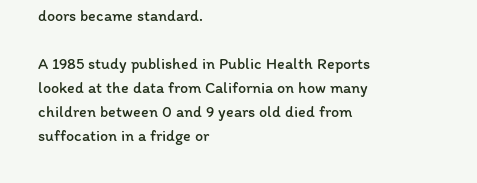doors became standard.

A 1985 study published in Public Health Reports looked at the data from California on how many children between 0 and 9 years old died from suffocation in a fridge or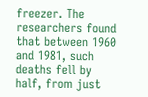freezer. The researchers found that between 1960 and 1981, such deaths fell by half, from just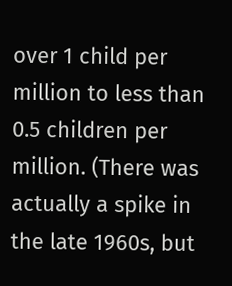over 1 child per million to less than 0.5 children per million. (There was actually a spike in the late 1960s, but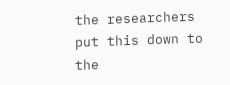the researchers put this down to the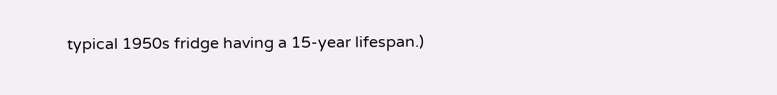typical 1950s fridge having a 15-year lifespan.)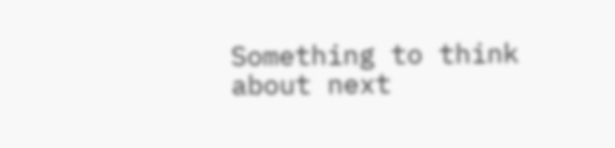Something to think about next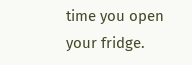time you open your fridge.